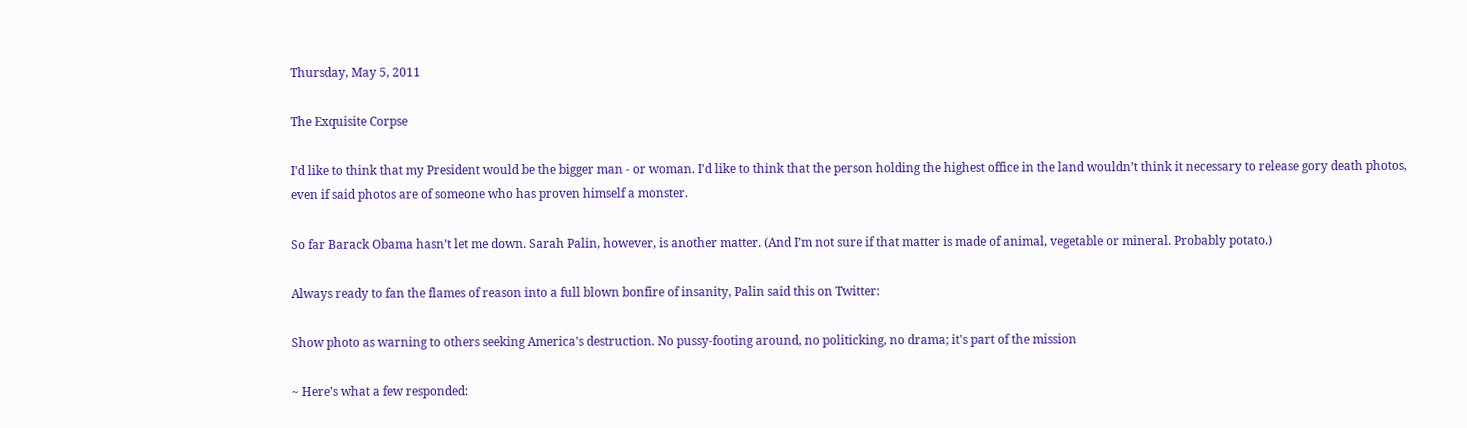Thursday, May 5, 2011

The Exquisite Corpse

I'd like to think that my President would be the bigger man - or woman. I'd like to think that the person holding the highest office in the land wouldn’t think it necessary to release gory death photos, even if said photos are of someone who has proven himself a monster.

So far Barack Obama hasn’t let me down. Sarah Palin, however, is another matter. (And I’m not sure if that matter is made of animal, vegetable or mineral. Probably potato.)

Always ready to fan the flames of reason into a full blown bonfire of insanity, Palin said this on Twitter:

Show photo as warning to others seeking America's destruction. No pussy-footing around, no politicking, no drama; it's part of the mission

~ Here’s what a few responded: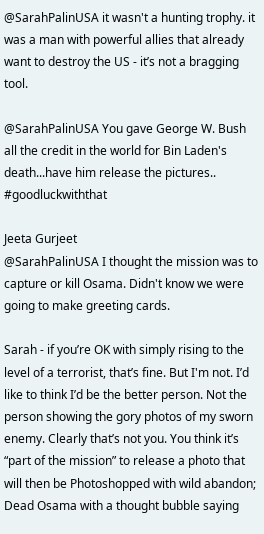@SarahPalinUSA it wasn't a hunting trophy. it was a man with powerful allies that already want to destroy the US - it’s not a bragging tool.

@SarahPalinUSA You gave George W. Bush all the credit in the world for Bin Laden's death...have him release the pictures.. #goodluckwiththat

Jeeta Gurjeet
@SarahPalinUSA I thought the mission was to capture or kill Osama. Didn't know we were going to make greeting cards.

Sarah - if you’re OK with simply rising to the level of a terrorist, that’s fine. But I'm not. I’d like to think I’d be the better person. Not the person showing the gory photos of my sworn enemy. Clearly that’s not you. You think it’s “part of the mission” to release a photo that will then be Photoshopped with wild abandon; Dead Osama with a thought bubble saying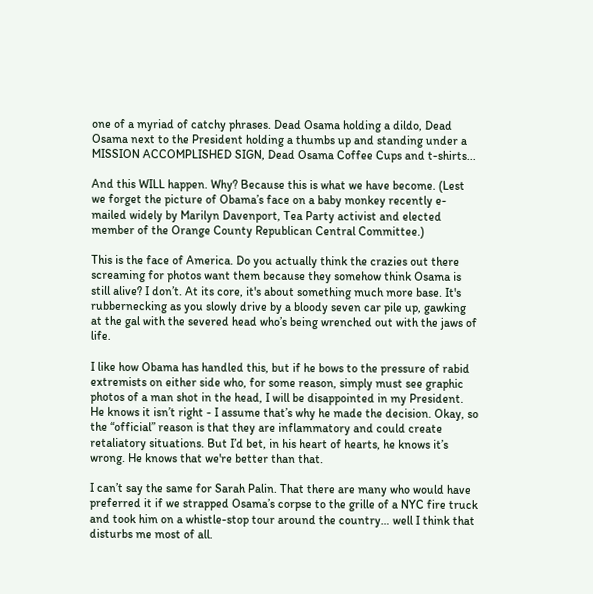one of a myriad of catchy phrases. Dead Osama holding a dildo, Dead Osama next to the President holding a thumbs up and standing under a MISSION ACCOMPLISHED SIGN, Dead Osama Coffee Cups and t-shirts...

And this WILL happen. Why? Because this is what we have become. (Lest we forget the picture of Obama’s face on a baby monkey recently e-mailed widely by Marilyn Davenport, Tea Party activist and elected member of the Orange County Republican Central Committee.)

This is the face of America. Do you actually think the crazies out there screaming for photos want them because they somehow think Osama is still alive? I don’t. At its core, it's about something much more base. It's rubbernecking as you slowly drive by a bloody seven car pile up, gawking at the gal with the severed head who’s being wrenched out with the jaws of life.

I like how Obama has handled this, but if he bows to the pressure of rabid extremists on either side who, for some reason, simply must see graphic photos of a man shot in the head, I will be disappointed in my President. He knows it isn’t right - I assume that’s why he made the decision. Okay, so the “official” reason is that they are inflammatory and could create retaliatory situations. But I’d bet, in his heart of hearts, he knows it’s wrong. He knows that we're better than that.

I can’t say the same for Sarah Palin. That there are many who would have preferred it if we strapped Osama’s corpse to the grille of a NYC fire truck and took him on a whistle-stop tour around the country… well I think that disturbs me most of all.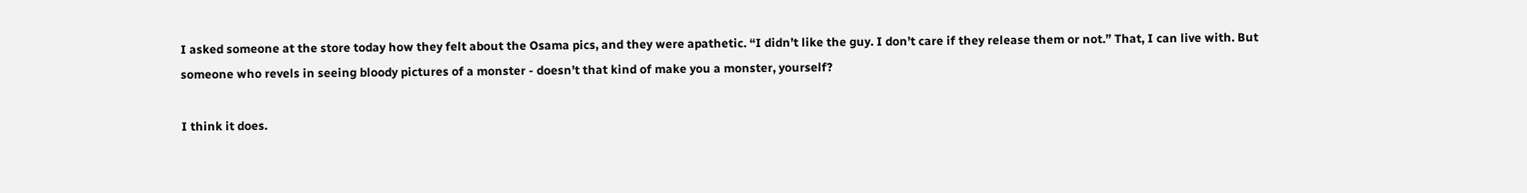I asked someone at the store today how they felt about the Osama pics, and they were apathetic. “I didn’t like the guy. I don’t care if they release them or not.” That, I can live with. But someone who revels in seeing bloody pictures of a monster - doesn’t that kind of make you a monster, yourself?

I think it does.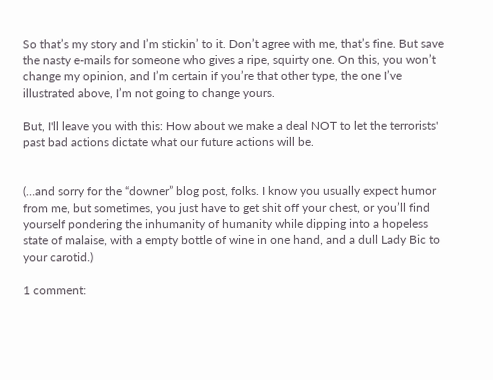So that’s my story and I’m stickin’ to it. Don’t agree with me, that’s fine. But save the nasty e-mails for someone who gives a ripe, squirty one. On this, you won’t change my opinion, and I’m certain if you’re that other type, the one I’ve illustrated above, I’m not going to change yours.

But, I'll leave you with this: How about we make a deal NOT to let the terrorists' past bad actions dictate what our future actions will be.


(…and sorry for the “downer” blog post, folks. I know you usually expect humor from me, but sometimes, you just have to get shit off your chest, or you’ll find yourself pondering the inhumanity of humanity while dipping into a hopeless state of malaise, with a empty bottle of wine in one hand, and a dull Lady Bic to your carotid.)

1 comment: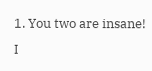1. You two are insane! I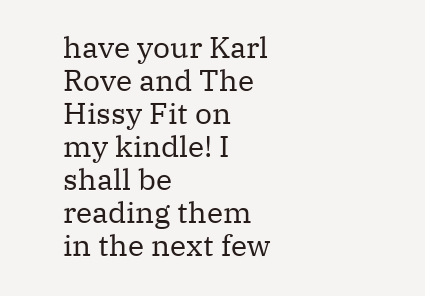have your Karl Rove and The Hissy Fit on my kindle! I shall be reading them in the next few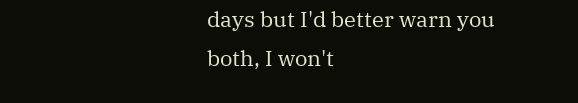days but I'd better warn you both, I won't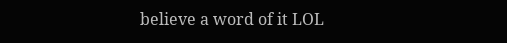believe a word of it LOL